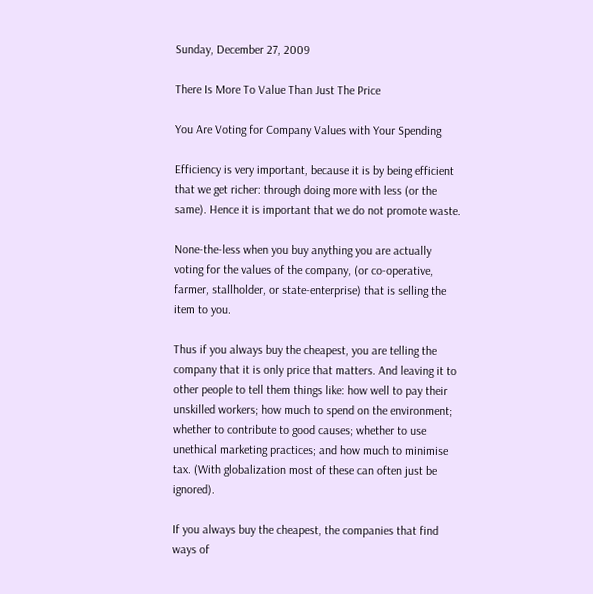Sunday, December 27, 2009

There Is More To Value Than Just The Price

You Are Voting for Company Values with Your Spending

Efficiency is very important, because it is by being efficient that we get richer: through doing more with less (or the same). Hence it is important that we do not promote waste.

None-the-less when you buy anything you are actually voting for the values of the company, (or co-operative, farmer, stallholder, or state-enterprise) that is selling the item to you.

Thus if you always buy the cheapest, you are telling the company that it is only price that matters. And leaving it to other people to tell them things like: how well to pay their unskilled workers; how much to spend on the environment; whether to contribute to good causes; whether to use unethical marketing practices; and how much to minimise tax. (With globalization most of these can often just be ignored).

If you always buy the cheapest, the companies that find ways of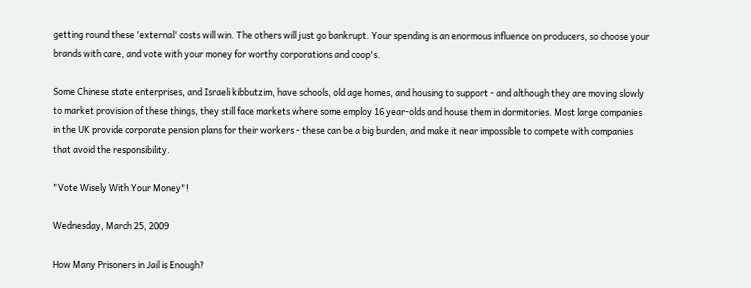getting round these 'external' costs will win. The others will just go bankrupt. Your spending is an enormous influence on producers, so choose your brands with care, and vote with your money for worthy corporations and coop's.

Some Chinese state enterprises, and Israeli kibbutzim, have schools, old age homes, and housing to support - and although they are moving slowly to market provision of these things, they still face markets where some employ 16 year-olds and house them in dormitories. Most large companies in the UK provide corporate pension plans for their workers - these can be a big burden, and make it near impossible to compete with companies that avoid the responsibility.

"Vote Wisely With Your Money"!

Wednesday, March 25, 2009

How Many Prisoners in Jail is Enough?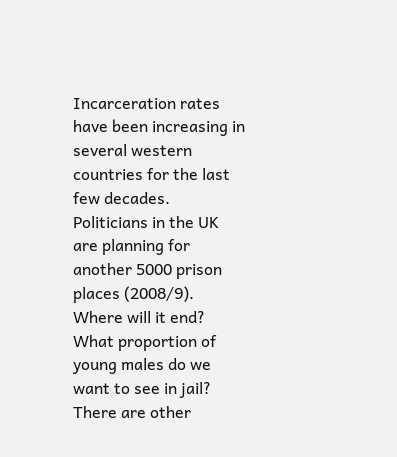Incarceration rates have been increasing in several western countries for the last few decades. Politicians in the UK are planning for another 5000 prison places (2008/9). Where will it end? What proportion of young males do we want to see in jail? There are other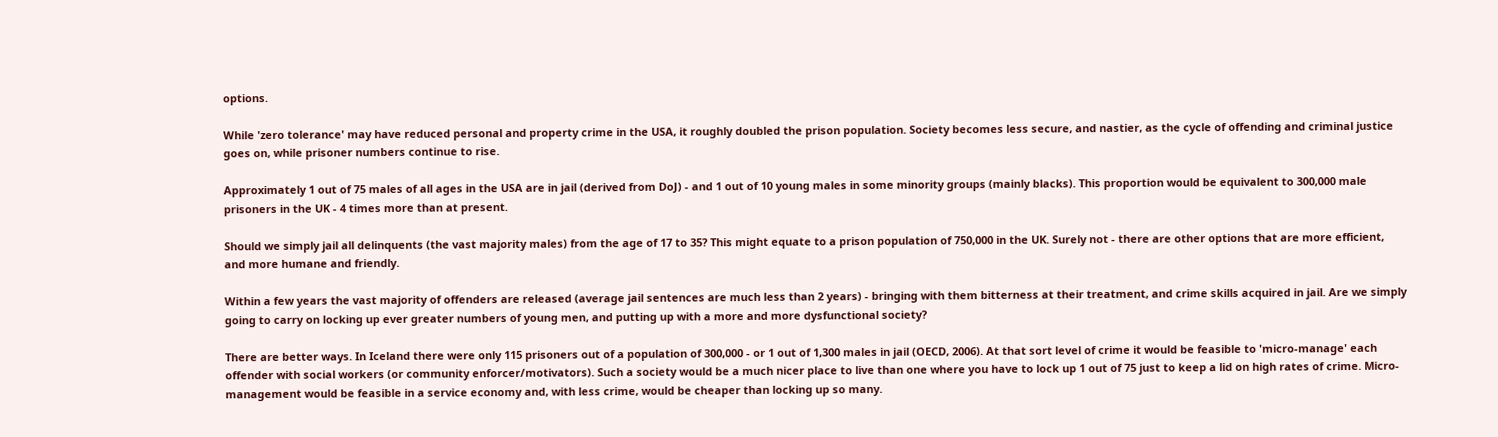options.

While 'zero tolerance' may have reduced personal and property crime in the USA, it roughly doubled the prison population. Society becomes less secure, and nastier, as the cycle of offending and criminal justice goes on, while prisoner numbers continue to rise.

Approximately 1 out of 75 males of all ages in the USA are in jail (derived from DoJ) - and 1 out of 10 young males in some minority groups (mainly blacks). This proportion would be equivalent to 300,000 male prisoners in the UK - 4 times more than at present.

Should we simply jail all delinquents (the vast majority males) from the age of 17 to 35? This might equate to a prison population of 750,000 in the UK. Surely not - there are other options that are more efficient, and more humane and friendly.

Within a few years the vast majority of offenders are released (average jail sentences are much less than 2 years) - bringing with them bitterness at their treatment, and crime skills acquired in jail. Are we simply going to carry on locking up ever greater numbers of young men, and putting up with a more and more dysfunctional society?

There are better ways. In Iceland there were only 115 prisoners out of a population of 300,000 - or 1 out of 1,300 males in jail (OECD, 2006). At that sort level of crime it would be feasible to 'micro-manage' each offender with social workers (or community enforcer/motivators). Such a society would be a much nicer place to live than one where you have to lock up 1 out of 75 just to keep a lid on high rates of crime. Micro-management would be feasible in a service economy and, with less crime, would be cheaper than locking up so many.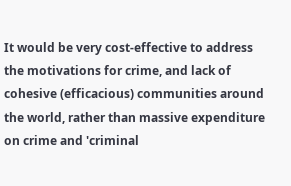It would be very cost-effective to address the motivations for crime, and lack of cohesive (efficacious) communities around the world, rather than massive expenditure on crime and 'criminal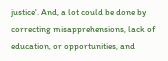justice'. And, a lot could be done by correcting misapprehensions, lack of education, or opportunities, and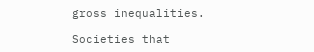gross inequalities.

Societies that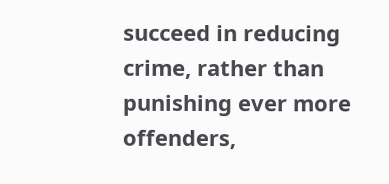succeed in reducing crime, rather than punishing ever more offenders,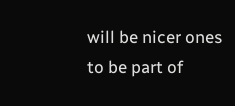will be nicer ones to be part of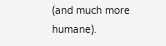(and much more humane).